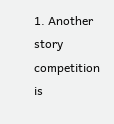1. Another story competition is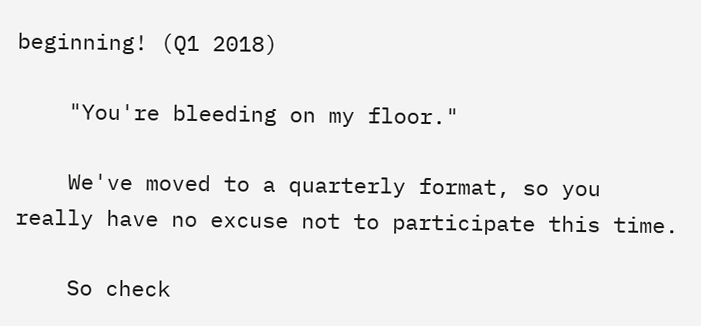beginning! (Q1 2018)

    "You're bleeding on my floor."

    We've moved to a quarterly format, so you really have no excuse not to participate this time.

    So check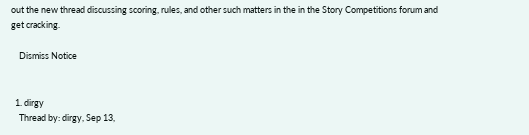out the new thread discussing scoring, rules, and other such matters in the in the Story Competitions forum and get cracking.

    Dismiss Notice


  1. dirgy
    Thread by: dirgy, Sep 13,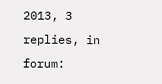2013, 3 replies, in forum: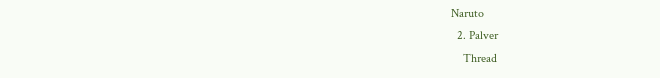Naruto
  2. Palver
    Thread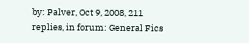by: Palver, Oct 9, 2008, 211 replies, in forum: General Fics